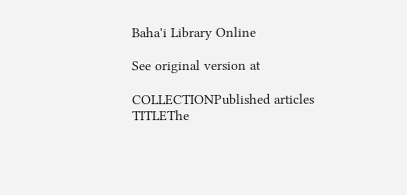Baha'i Library Online

See original version at

COLLECTIONPublished articles
TITLEThe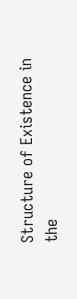Structure of Existence in the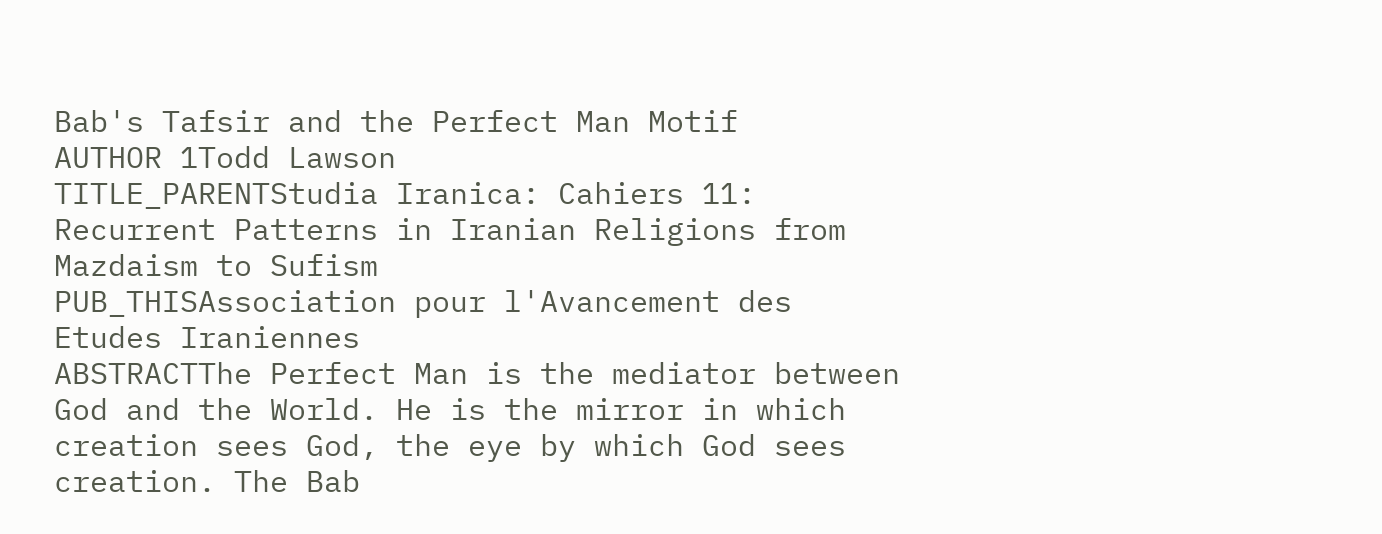Bab's Tafsir and the Perfect Man Motif
AUTHOR 1Todd Lawson
TITLE_PARENTStudia Iranica: Cahiers 11: Recurrent Patterns in Iranian Religions from Mazdaism to Sufism
PUB_THISAssociation pour l'Avancement des Etudes Iraniennes
ABSTRACTThe Perfect Man is the mediator between God and the World. He is the mirror in which creation sees God, the eye by which God sees creation. The Bab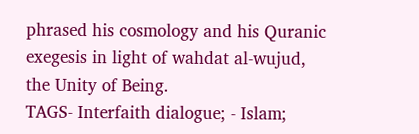phrased his cosmology and his Quranic exegesis in light of wahdat al-wujud, the Unity of Being.
TAGS- Interfaith dialogue; - Islam;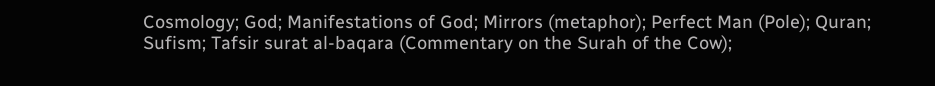Cosmology; God; Manifestations of God; Mirrors (metaphor); Perfect Man (Pole); Quran; Sufism; Tafsir surat al-baqara (Commentary on the Surah of the Cow);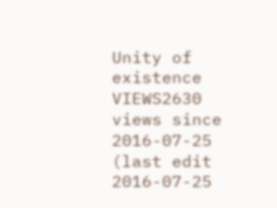Unity of existence
VIEWS2630 views since 2016-07-25 (last edit 2016-07-25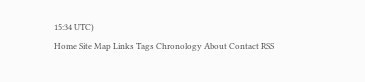15:34 UTC)
Home Site Map Links Tags Chronology About Contact RSS